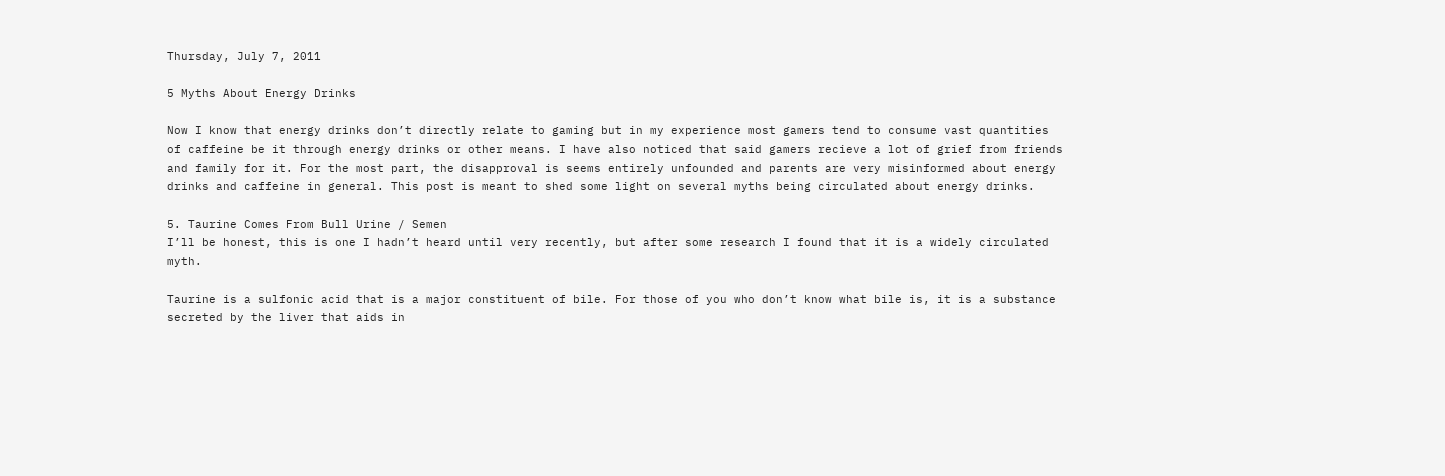Thursday, July 7, 2011

5 Myths About Energy Drinks

Now I know that energy drinks don’t directly relate to gaming but in my experience most gamers tend to consume vast quantities of caffeine be it through energy drinks or other means. I have also noticed that said gamers recieve a lot of grief from friends and family for it. For the most part, the disapproval is seems entirely unfounded and parents are very misinformed about energy drinks and caffeine in general. This post is meant to shed some light on several myths being circulated about energy drinks.

5. Taurine Comes From Bull Urine / Semen
I’ll be honest, this is one I hadn’t heard until very recently, but after some research I found that it is a widely circulated myth.

Taurine is a sulfonic acid that is a major constituent of bile. For those of you who don’t know what bile is, it is a substance secreted by the liver that aids in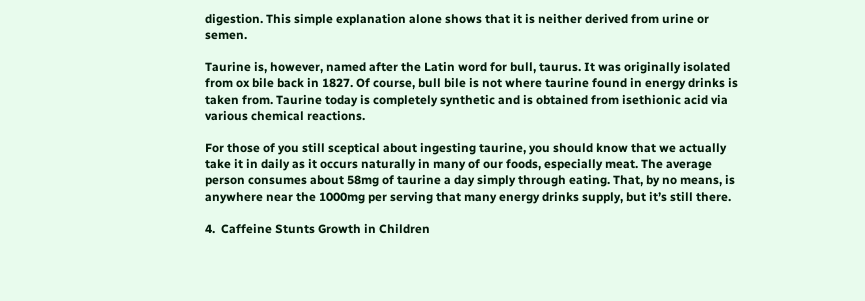digestion. This simple explanation alone shows that it is neither derived from urine or semen.

Taurine is, however, named after the Latin word for bull, taurus. It was originally isolated from ox bile back in 1827. Of course, bull bile is not where taurine found in energy drinks is taken from. Taurine today is completely synthetic and is obtained from isethionic acid via various chemical reactions.

For those of you still sceptical about ingesting taurine, you should know that we actually take it in daily as it occurs naturally in many of our foods, especially meat. The average person consumes about 58mg of taurine a day simply through eating. That, by no means, is anywhere near the 1000mg per serving that many energy drinks supply, but it’s still there.

4.  Caffeine Stunts Growth in Children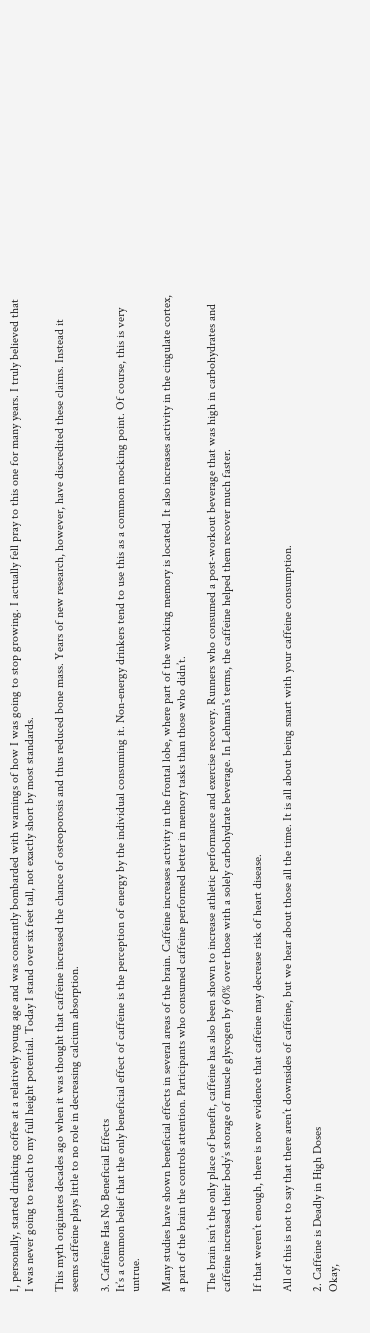I, personally, started drinking coffee at a relatively young age and was constantly bombarded with warnings of how I was going to stop growing. I actually fell pray to this one for many years. I truly believed that I was never going to reach to my full height potential. Today I stand over six feet tall, not exactly short by most standards.

This myth originates decades ago when it was thought that caffeine increased the chance of osteoporosis and thus reduced bone mass. Years of new research, however, have discredited these claims. Instead it seems caffeine plays little to no role in decreasing calcium absorption.

3. Caffeine Has No Beneficial Effects
It’s a common belief that the only beneficial effect of caffeine is the perception of energy by the individual consuming it. Non-energy drinkers tend to use this as a common mocking point. Of course, this is very untrue.

Many studies have shown beneficial effects in several areas of the brain. Caffeine increases activity in the frontal lobe, where part of the working memory is located. It also increases activity in the cingulate cortex, a part of the brain the controls attention. Participants who consumed caffeine performed better in memory tasks than those who didn’t.

The brain isn’t the only place of benefit, caffeine has also been shown to increase athletic performance and exercise recovery. Runners who consumed a post-workout beverage that was high in carbohydrates and caffeine increased their body’s storage of muscle glycogen by 60% over those with a solely carbohydrate beverage. In Lehman's terms, the caffeine helped them recover much faster.

If that weren’t enough, there is now evidence that caffeine may decrease risk of heart disease.

All of this is not to say that there aren’t downsides of caffeine, but we hear about those all the time. It is all about being smart with your caffeine consumption.

2. Caffeine is Deadly in High Doses
Okay,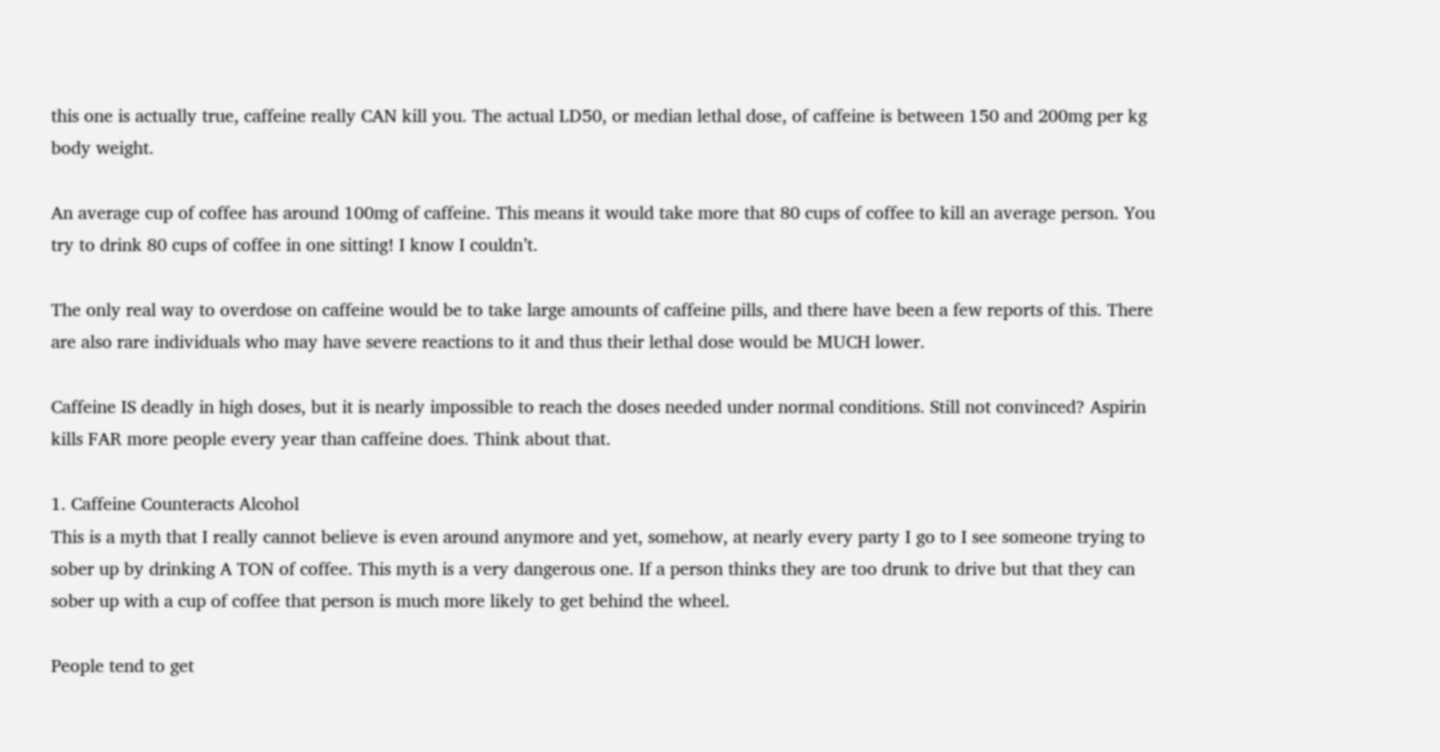this one is actually true, caffeine really CAN kill you. The actual LD50, or median lethal dose, of caffeine is between 150 and 200mg per kg body weight.

An average cup of coffee has around 100mg of caffeine. This means it would take more that 80 cups of coffee to kill an average person. You try to drink 80 cups of coffee in one sitting! I know I couldn’t.

The only real way to overdose on caffeine would be to take large amounts of caffeine pills, and there have been a few reports of this. There are also rare individuals who may have severe reactions to it and thus their lethal dose would be MUCH lower.

Caffeine IS deadly in high doses, but it is nearly impossible to reach the doses needed under normal conditions. Still not convinced? Aspirin kills FAR more people every year than caffeine does. Think about that.

1. Caffeine Counteracts Alcohol
This is a myth that I really cannot believe is even around anymore and yet, somehow, at nearly every party I go to I see someone trying to sober up by drinking A TON of coffee. This myth is a very dangerous one. If a person thinks they are too drunk to drive but that they can sober up with a cup of coffee that person is much more likely to get behind the wheel.

People tend to get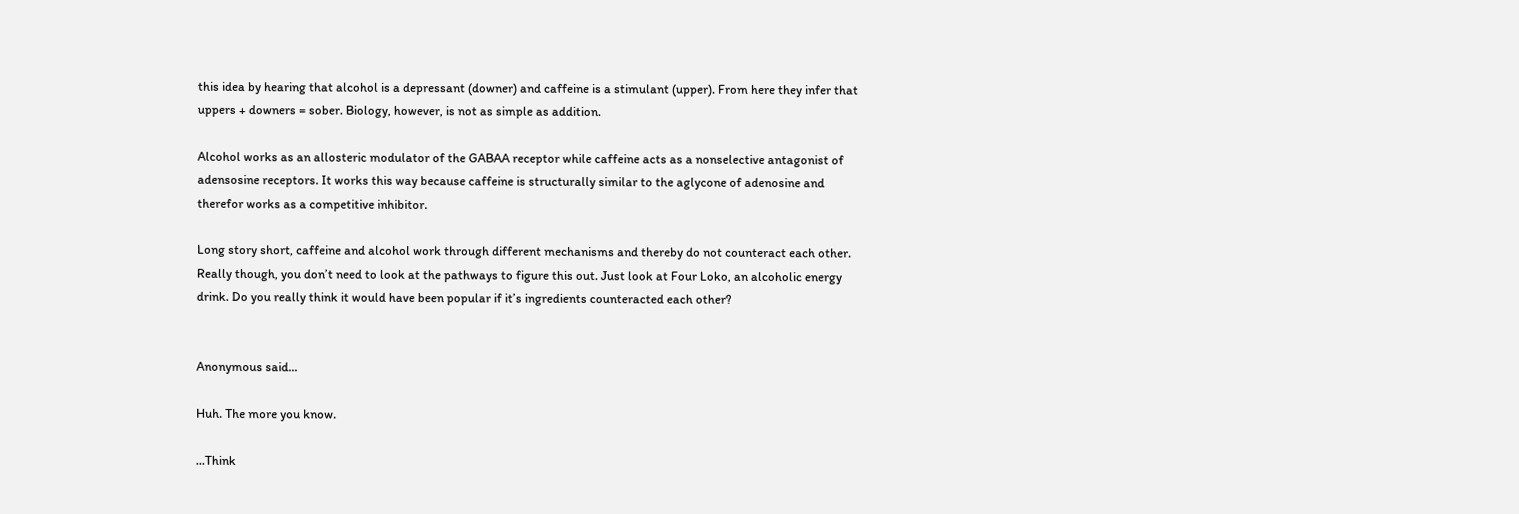this idea by hearing that alcohol is a depressant (downer) and caffeine is a stimulant (upper). From here they infer that uppers + downers = sober. Biology, however, is not as simple as addition.

Alcohol works as an allosteric modulator of the GABAA receptor while caffeine acts as a nonselective antagonist of adensosine receptors. It works this way because caffeine is structurally similar to the aglycone of adenosine and therefor works as a competitive inhibitor.

Long story short, caffeine and alcohol work through different mechanisms and thereby do not counteract each other. Really though, you don’t need to look at the pathways to figure this out. Just look at Four Loko, an alcoholic energy drink. Do you really think it would have been popular if it’s ingredients counteracted each other?


Anonymous said...

Huh. The more you know.

...Think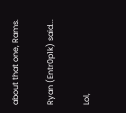about that one, Rams.

Ryan (Entr0p1k) said...

Lol,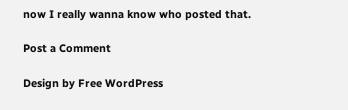now I really wanna know who posted that.

Post a Comment

Design by Free WordPress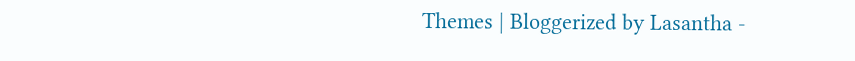Themes | Bloggerized by Lasantha -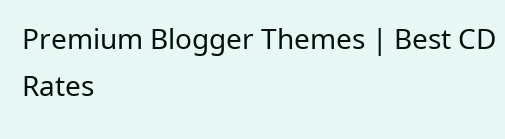Premium Blogger Themes | Best CD Rates